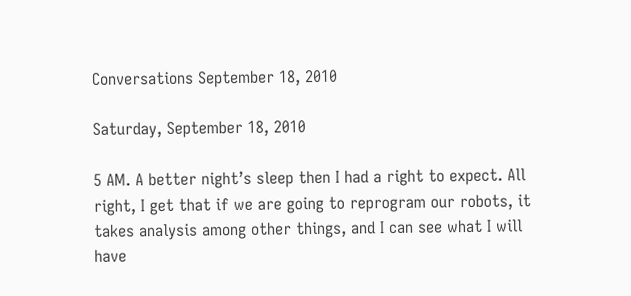Conversations September 18, 2010

Saturday, September 18, 2010

5 AM. A better night’s sleep then I had a right to expect. All right, I get that if we are going to reprogram our robots, it takes analysis among other things, and I can see what I will have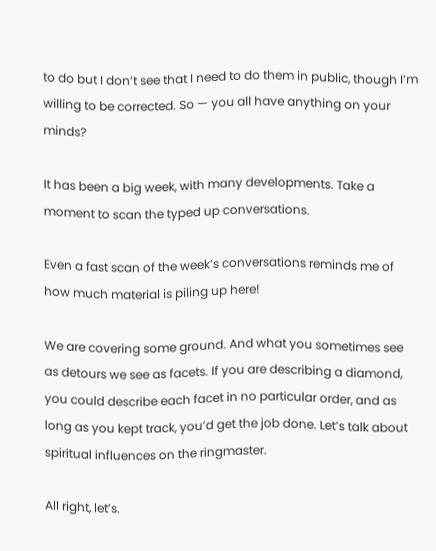to do but I don’t see that I need to do them in public, though I’m willing to be corrected. So — you all have anything on your minds?

It has been a big week, with many developments. Take a moment to scan the typed up conversations.

Even a fast scan of the week’s conversations reminds me of how much material is piling up here!

We are covering some ground. And what you sometimes see as detours we see as facets. If you are describing a diamond, you could describe each facet in no particular order, and as long as you kept track, you’d get the job done. Let’s talk about spiritual influences on the ringmaster.

All right, let’s.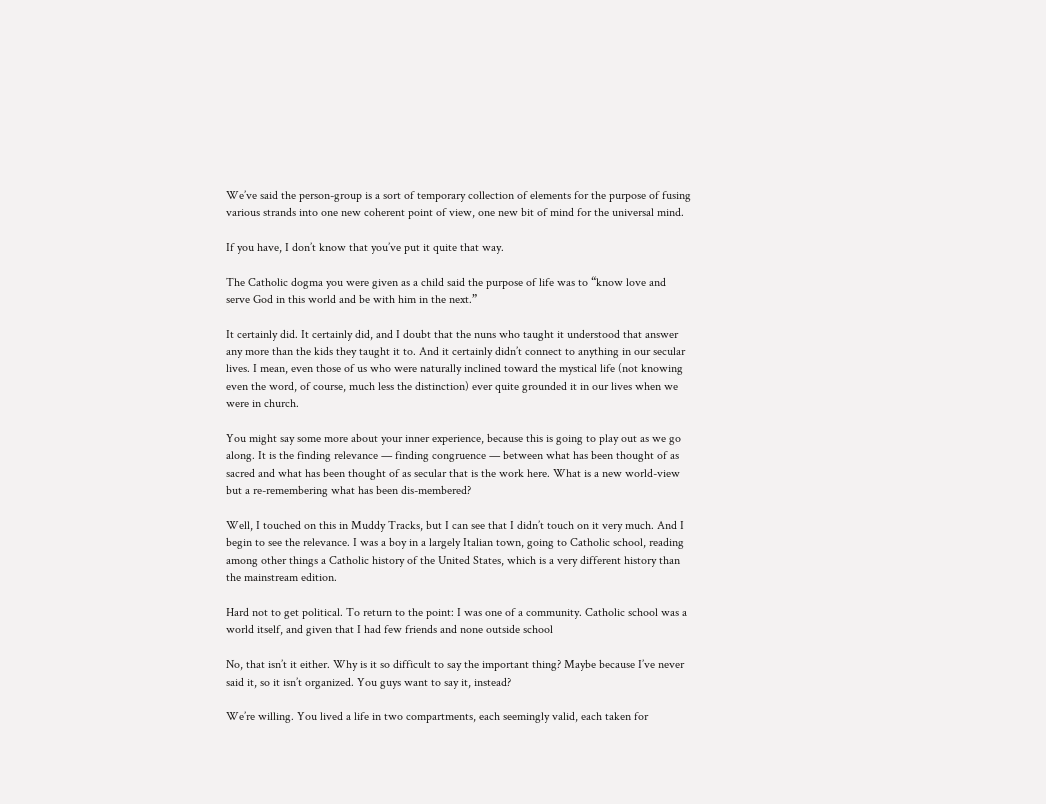We’ve said the person-group is a sort of temporary collection of elements for the purpose of fusing various strands into one new coherent point of view, one new bit of mind for the universal mind.

If you have, I don’t know that you’ve put it quite that way.

The Catholic dogma you were given as a child said the purpose of life was to “know love and serve God in this world and be with him in the next.”

It certainly did. It certainly did, and I doubt that the nuns who taught it understood that answer any more than the kids they taught it to. And it certainly didn’t connect to anything in our secular lives. I mean, even those of us who were naturally inclined toward the mystical life (not knowing even the word, of course, much less the distinction) ever quite grounded it in our lives when we were in church.

You might say some more about your inner experience, because this is going to play out as we go along. It is the finding relevance — finding congruence — between what has been thought of as sacred and what has been thought of as secular that is the work here. What is a new world-view but a re-remembering what has been dis-membered?

Well, I touched on this in Muddy Tracks, but I can see that I didn’t touch on it very much. And I begin to see the relevance. I was a boy in a largely Italian town, going to Catholic school, reading among other things a Catholic history of the United States, which is a very different history than the mainstream edition.

Hard not to get political. To return to the point: I was one of a community. Catholic school was a world itself, and given that I had few friends and none outside school

No, that isn’t it either. Why is it so difficult to say the important thing? Maybe because I’ve never said it, so it isn’t organized. You guys want to say it, instead?

We’re willing. You lived a life in two compartments, each seemingly valid, each taken for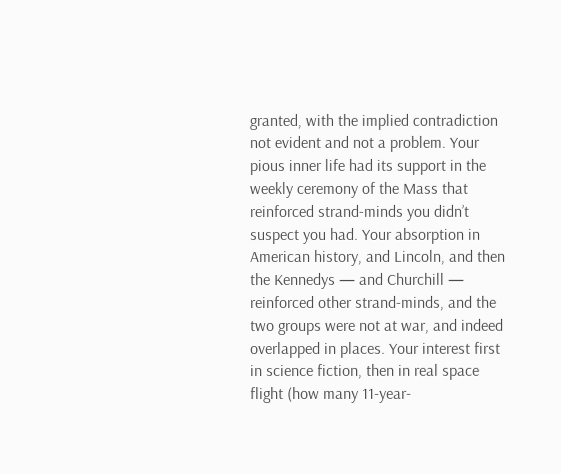granted, with the implied contradiction not evident and not a problem. Your pious inner life had its support in the weekly ceremony of the Mass that reinforced strand-minds you didn’t suspect you had. Your absorption in American history, and Lincoln, and then the Kennedys — and Churchill — reinforced other strand-minds, and the two groups were not at war, and indeed overlapped in places. Your interest first in science fiction, then in real space flight (how many 11-year-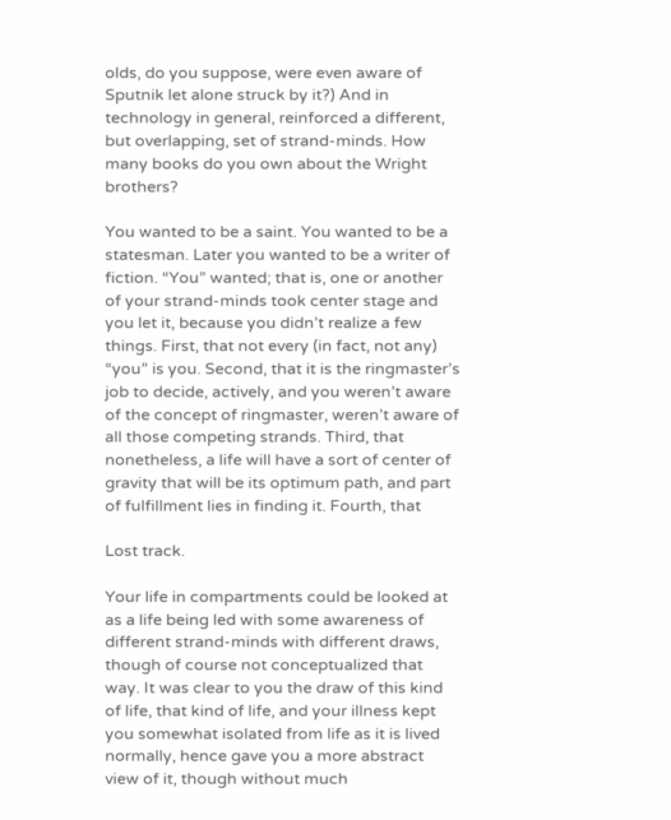olds, do you suppose, were even aware of Sputnik let alone struck by it?) And in technology in general, reinforced a different, but overlapping, set of strand-minds. How many books do you own about the Wright brothers?

You wanted to be a saint. You wanted to be a statesman. Later you wanted to be a writer of fiction. “You” wanted; that is, one or another of your strand-minds took center stage and you let it, because you didn’t realize a few things. First, that not every (in fact, not any) “you” is you. Second, that it is the ringmaster’s job to decide, actively, and you weren’t aware of the concept of ringmaster, weren’t aware of all those competing strands. Third, that nonetheless, a life will have a sort of center of gravity that will be its optimum path, and part of fulfillment lies in finding it. Fourth, that

Lost track.

Your life in compartments could be looked at as a life being led with some awareness of different strand-minds with different draws, though of course not conceptualized that way. It was clear to you the draw of this kind of life, that kind of life, and your illness kept you somewhat isolated from life as it is lived normally, hence gave you a more abstract view of it, though without much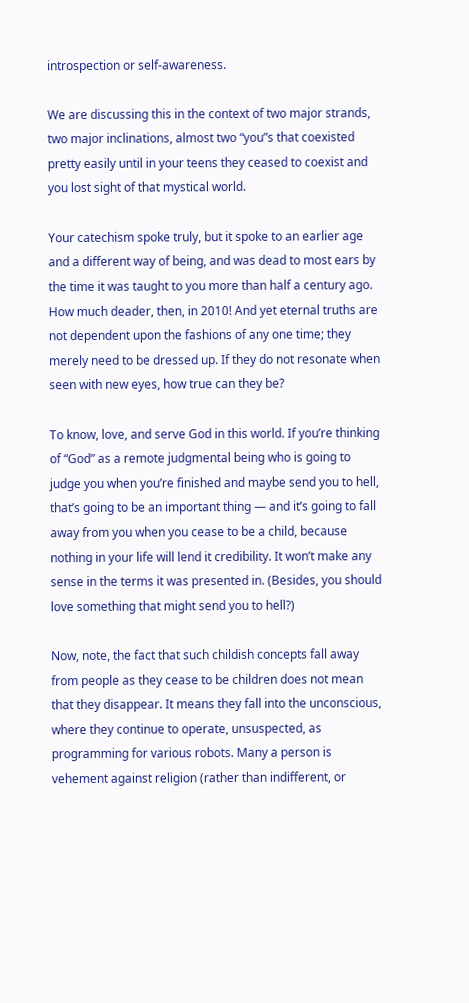introspection or self-awareness.

We are discussing this in the context of two major strands, two major inclinations, almost two “you”s that coexisted pretty easily until in your teens they ceased to coexist and you lost sight of that mystical world.

Your catechism spoke truly, but it spoke to an earlier age and a different way of being, and was dead to most ears by the time it was taught to you more than half a century ago. How much deader, then, in 2010! And yet eternal truths are not dependent upon the fashions of any one time; they merely need to be dressed up. If they do not resonate when seen with new eyes, how true can they be?

To know, love, and serve God in this world. If you’re thinking of “God” as a remote judgmental being who is going to judge you when you’re finished and maybe send you to hell, that’s going to be an important thing — and it’s going to fall away from you when you cease to be a child, because nothing in your life will lend it credibility. It won’t make any sense in the terms it was presented in. (Besides, you should love something that might send you to hell?)

Now, note, the fact that such childish concepts fall away from people as they cease to be children does not mean that they disappear. It means they fall into the unconscious, where they continue to operate, unsuspected, as programming for various robots. Many a person is vehement against religion (rather than indifferent, or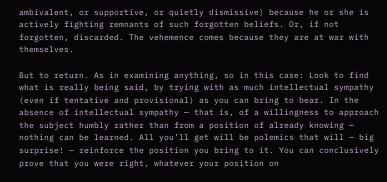ambivalent, or supportive, or quietly dismissive) because he or she is actively fighting remnants of such forgotten beliefs. Or, if not forgotten, discarded. The vehemence comes because they are at war with themselves.

But to return. As in examining anything, so in this case: Look to find what is really being said, by trying with as much intellectual sympathy (even if tentative and provisional) as you can bring to bear. In the absence of intellectual sympathy — that is, of a willingness to approach the subject humbly rather than from a position of already knowing — nothing can be learned. All you’ll get will be polemics that will — big surprise! — reinforce the position you bring to it. You can conclusively prove that you were right, whatever your position on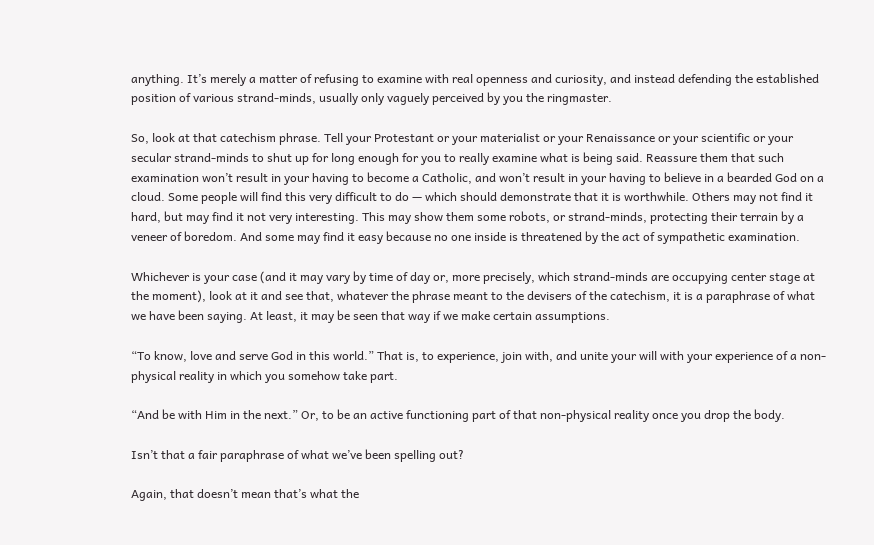anything. It’s merely a matter of refusing to examine with real openness and curiosity, and instead defending the established position of various strand-minds, usually only vaguely perceived by you the ringmaster.

So, look at that catechism phrase. Tell your Protestant or your materialist or your Renaissance or your scientific or your secular strand-minds to shut up for long enough for you to really examine what is being said. Reassure them that such examination won’t result in your having to become a Catholic, and won’t result in your having to believe in a bearded God on a cloud. Some people will find this very difficult to do — which should demonstrate that it is worthwhile. Others may not find it hard, but may find it not very interesting. This may show them some robots, or strand-minds, protecting their terrain by a veneer of boredom. And some may find it easy because no one inside is threatened by the act of sympathetic examination.

Whichever is your case (and it may vary by time of day or, more precisely, which strand-minds are occupying center stage at the moment), look at it and see that, whatever the phrase meant to the devisers of the catechism, it is a paraphrase of what we have been saying. At least, it may be seen that way if we make certain assumptions.

“To know, love and serve God in this world.” That is, to experience, join with, and unite your will with your experience of a non-physical reality in which you somehow take part.

“And be with Him in the next.” Or, to be an active functioning part of that non-physical reality once you drop the body.

Isn’t that a fair paraphrase of what we’ve been spelling out?

Again, that doesn’t mean that’s what the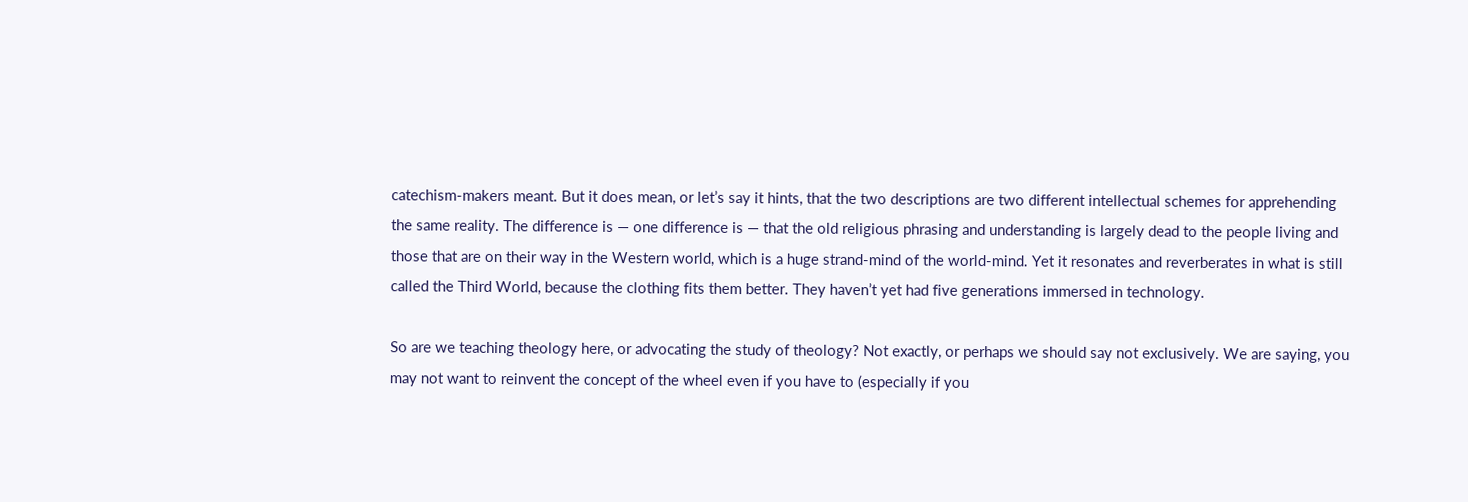catechism-makers meant. But it does mean, or let’s say it hints, that the two descriptions are two different intellectual schemes for apprehending the same reality. The difference is — one difference is — that the old religious phrasing and understanding is largely dead to the people living and those that are on their way in the Western world, which is a huge strand-mind of the world-mind. Yet it resonates and reverberates in what is still called the Third World, because the clothing fits them better. They haven’t yet had five generations immersed in technology.

So are we teaching theology here, or advocating the study of theology? Not exactly, or perhaps we should say not exclusively. We are saying, you may not want to reinvent the concept of the wheel even if you have to (especially if you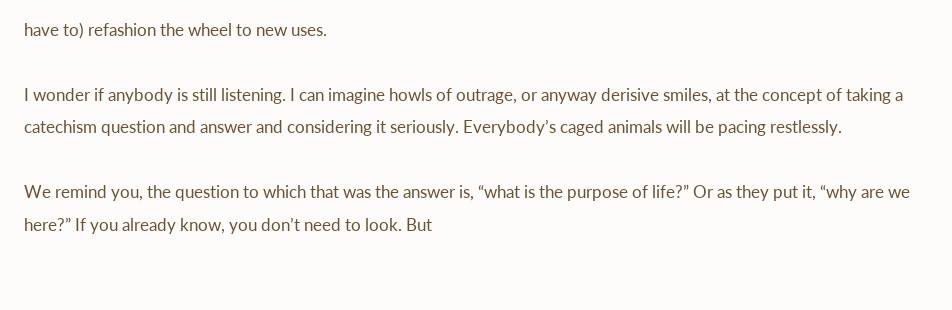have to) refashion the wheel to new uses.

I wonder if anybody is still listening. I can imagine howls of outrage, or anyway derisive smiles, at the concept of taking a catechism question and answer and considering it seriously. Everybody’s caged animals will be pacing restlessly.

We remind you, the question to which that was the answer is, “what is the purpose of life?” Or as they put it, “why are we here?” If you already know, you don’t need to look. But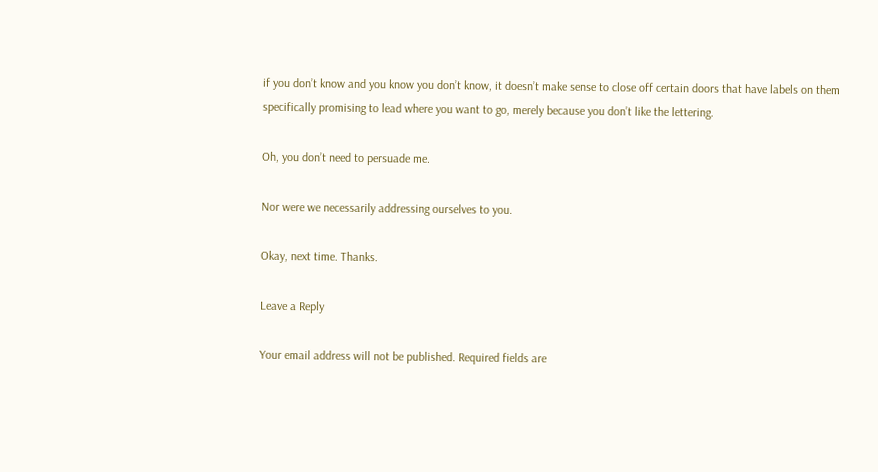if you don’t know and you know you don’t know, it doesn’t make sense to close off certain doors that have labels on them specifically promising to lead where you want to go, merely because you don’t like the lettering.

Oh, you don’t need to persuade me.

Nor were we necessarily addressing ourselves to you.

Okay, next time. Thanks.

Leave a Reply

Your email address will not be published. Required fields are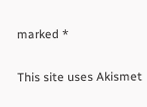marked *

This site uses Akismet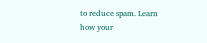to reduce spam. Learn how your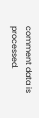comment data is processed.